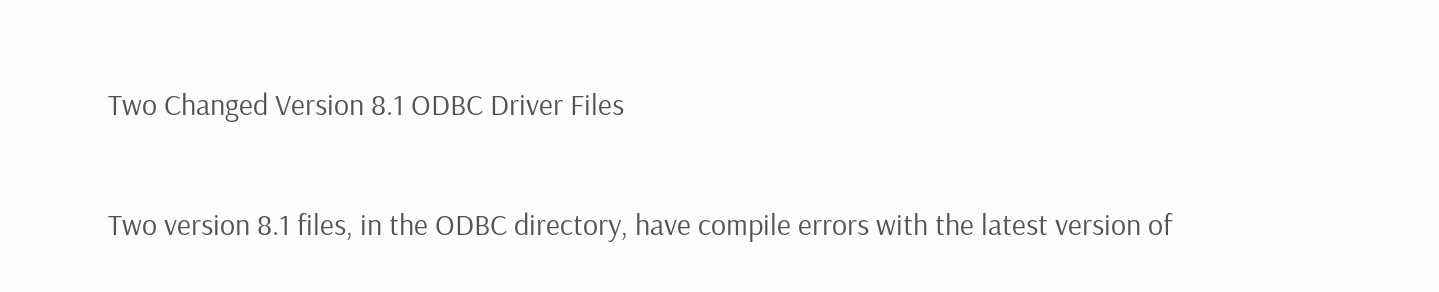Two Changed Version 8.1 ODBC Driver Files

Two version 8.1 files, in the ODBC directory, have compile errors with the latest version of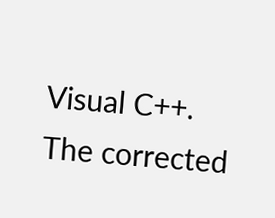Visual C++. The corrected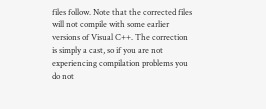files follow. Note that the corrected files will not compile with some earlier versions of Visual C++. The correction is simply a cast, so if you are not experiencing compilation problems you do not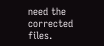need the corrected files.